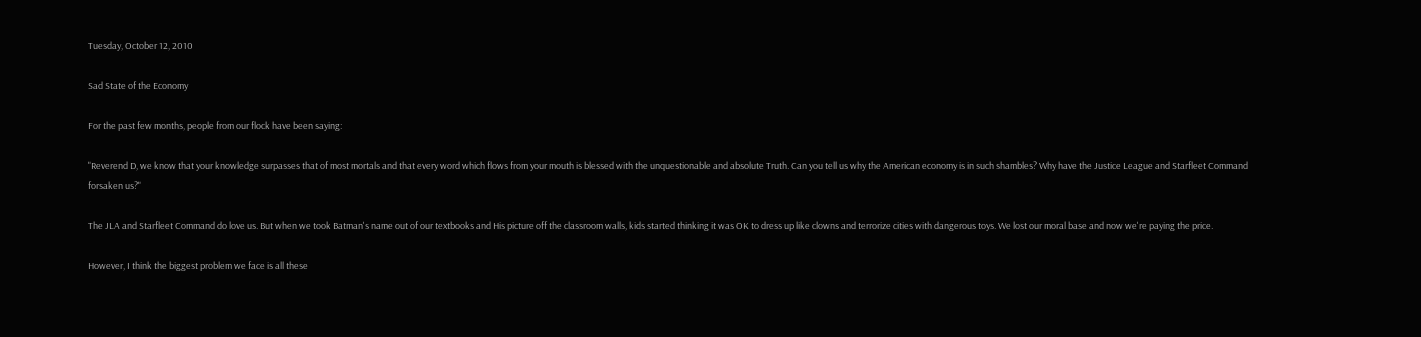Tuesday, October 12, 2010

Sad State of the Economy

For the past few months, people from our flock have been saying:

"Reverend D, we know that your knowledge surpasses that of most mortals and that every word which flows from your mouth is blessed with the unquestionable and absolute Truth. Can you tell us why the American economy is in such shambles? Why have the Justice League and Starfleet Command forsaken us?"

The JLA and Starfleet Command do love us. But when we took Batman's name out of our textbooks and His picture off the classroom walls, kids started thinking it was OK to dress up like clowns and terrorize cities with dangerous toys. We lost our moral base and now we're paying the price.

However, I think the biggest problem we face is all these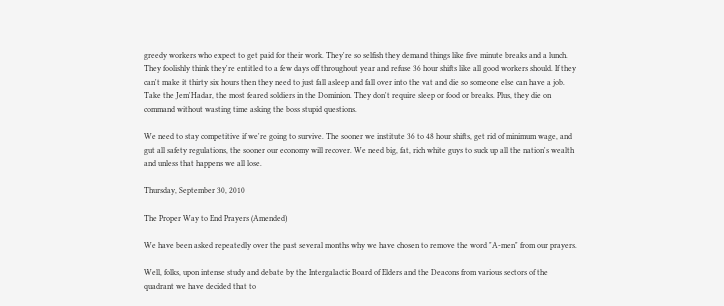greedy workers who expect to get paid for their work. They're so selfish they demand things like five minute breaks and a lunch. They foolishly think they're entitled to a few days off throughout year and refuse 36 hour shifts like all good workers should. If they can't make it thirty six hours then they need to just fall asleep and fall over into the vat and die so someone else can have a job. Take the Jem'Hadar, the most feared soldiers in the Dominion. They don't require sleep or food or breaks. Plus, they die on command without wasting time asking the boss stupid questions.

We need to stay competitive if we're going to survive. The sooner we institute 36 to 48 hour shifts, get rid of minimum wage, and gut all safety regulations, the sooner our economy will recover. We need big, fat, rich white guys to suck up all the nation's wealth and unless that happens we all lose.

Thursday, September 30, 2010

The Proper Way to End Prayers (Amended)

We have been asked repeatedly over the past several months why we have chosen to remove the word "A-men" from our prayers.

Well, folks, upon intense study and debate by the Intergalactic Board of Elders and the Deacons from various sectors of the quadrant we have decided that to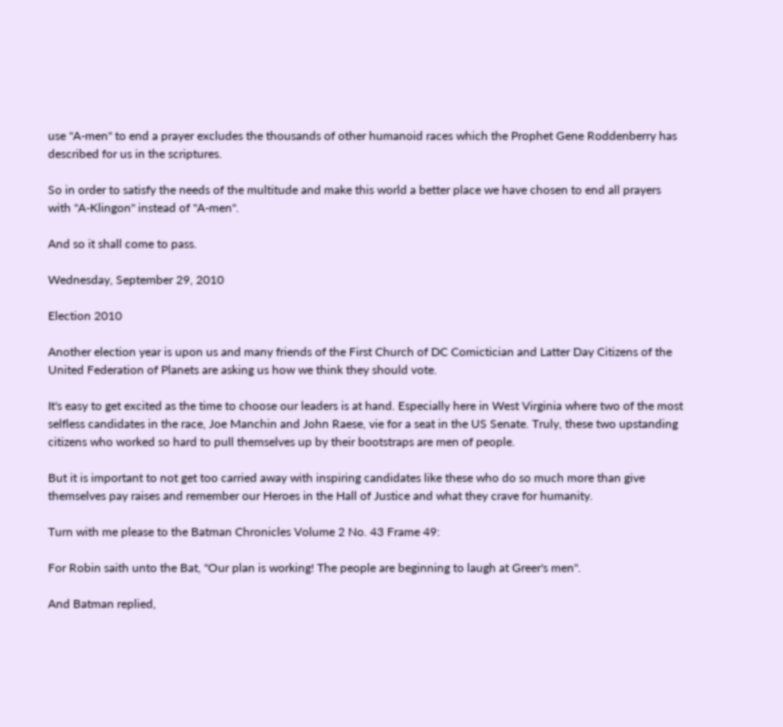use "A-men" to end a prayer excludes the thousands of other humanoid races which the Prophet Gene Roddenberry has described for us in the scriptures.

So in order to satisfy the needs of the multitude and make this world a better place we have chosen to end all prayers with "A-Klingon" instead of "A-men".

And so it shall come to pass.

Wednesday, September 29, 2010

Election 2010

Another election year is upon us and many friends of the First Church of DC Comictician and Latter Day Citizens of the United Federation of Planets are asking us how we think they should vote.

It's easy to get excited as the time to choose our leaders is at hand. Especially here in West Virginia where two of the most selfless candidates in the race, Joe Manchin and John Raese, vie for a seat in the US Senate. Truly, these two upstanding citizens who worked so hard to pull themselves up by their bootstraps are men of people.

But it is important to not get too carried away with inspiring candidates like these who do so much more than give themselves pay raises and remember our Heroes in the Hall of Justice and what they crave for humanity.

Turn with me please to the Batman Chronicles Volume 2 No. 43 Frame 49:

For Robin saith unto the Bat, "Our plan is working! The people are beginning to laugh at Greer's men".

And Batman replied,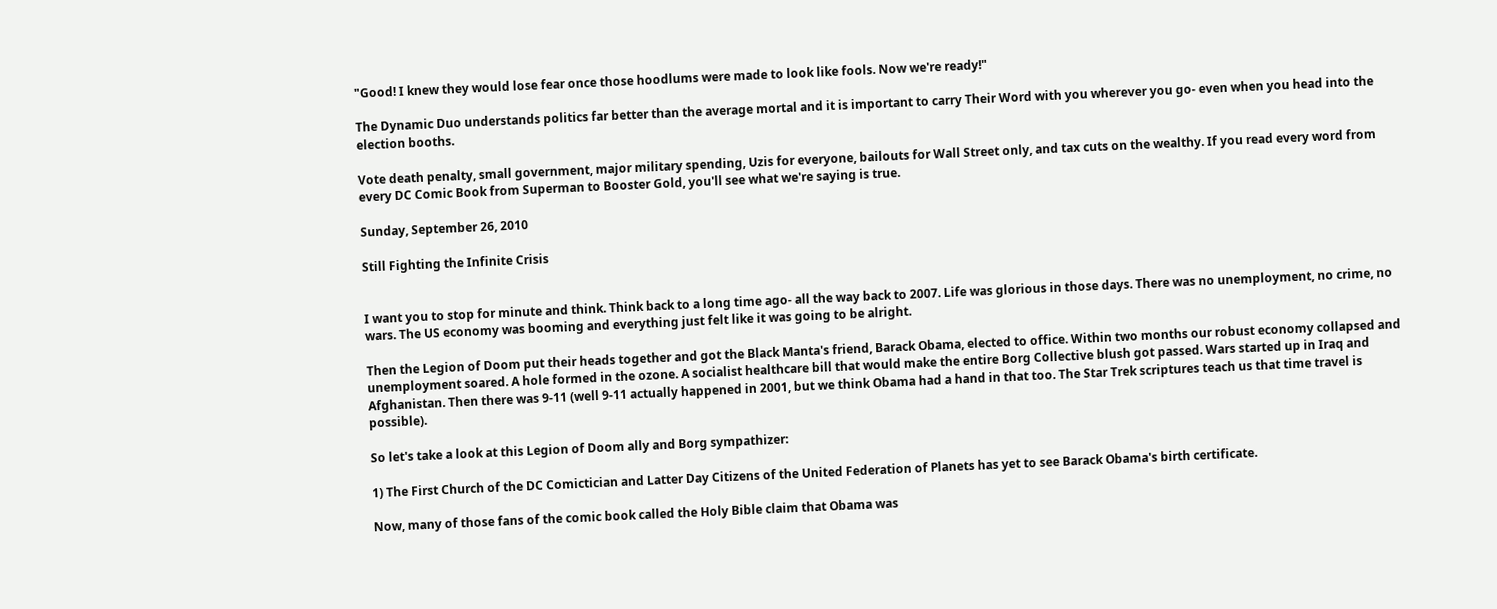"Good! I knew they would lose fear once those hoodlums were made to look like fools. Now we're ready!"

The Dynamic Duo understands politics far better than the average mortal and it is important to carry Their Word with you wherever you go- even when you head into the election booths.

Vote death penalty, small government, major military spending, Uzis for everyone, bailouts for Wall Street only, and tax cuts on the wealthy. If you read every word from every DC Comic Book from Superman to Booster Gold, you'll see what we're saying is true.

Sunday, September 26, 2010

Still Fighting the Infinite Crisis


I want you to stop for minute and think. Think back to a long time ago- all the way back to 2007. Life was glorious in those days. There was no unemployment, no crime, no wars. The US economy was booming and everything just felt like it was going to be alright.

Then the Legion of Doom put their heads together and got the Black Manta's friend, Barack Obama, elected to office. Within two months our robust economy collapsed and unemployment soared. A hole formed in the ozone. A socialist healthcare bill that would make the entire Borg Collective blush got passed. Wars started up in Iraq and Afghanistan. Then there was 9-11 (well 9-11 actually happened in 2001, but we think Obama had a hand in that too. The Star Trek scriptures teach us that time travel is possible).

So let's take a look at this Legion of Doom ally and Borg sympathizer:

1) The First Church of the DC Comictician and Latter Day Citizens of the United Federation of Planets has yet to see Barack Obama's birth certificate.

Now, many of those fans of the comic book called the Holy Bible claim that Obama was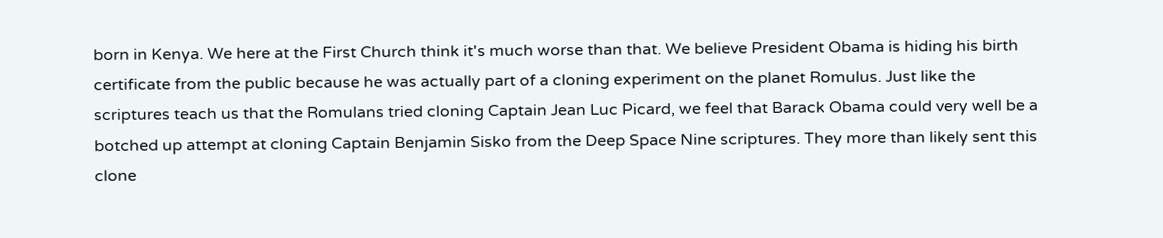born in Kenya. We here at the First Church think it's much worse than that. We believe President Obama is hiding his birth certificate from the public because he was actually part of a cloning experiment on the planet Romulus. Just like the scriptures teach us that the Romulans tried cloning Captain Jean Luc Picard, we feel that Barack Obama could very well be a botched up attempt at cloning Captain Benjamin Sisko from the Deep Space Nine scriptures. They more than likely sent this clone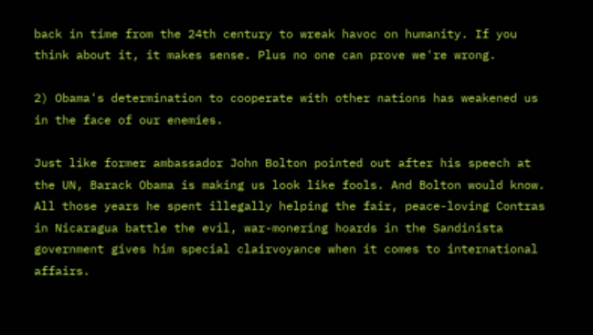back in time from the 24th century to wreak havoc on humanity. If you think about it, it makes sense. Plus no one can prove we're wrong.

2) Obama's determination to cooperate with other nations has weakened us in the face of our enemies.

Just like former ambassador John Bolton pointed out after his speech at the UN, Barack Obama is making us look like fools. And Bolton would know. All those years he spent illegally helping the fair, peace-loving Contras in Nicaragua battle the evil, war-monering hoards in the Sandinista government gives him special clairvoyance when it comes to international affairs.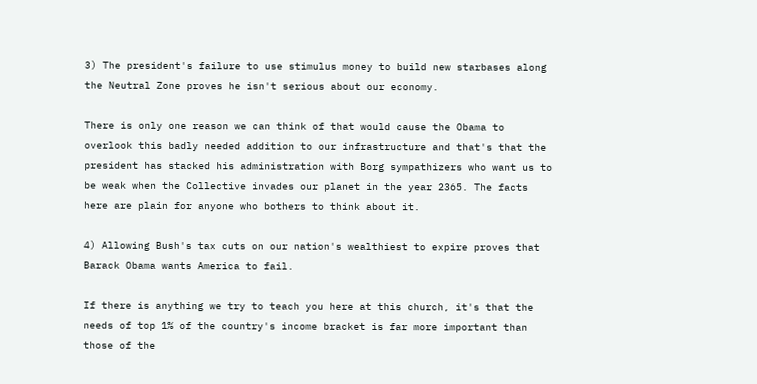3) The president's failure to use stimulus money to build new starbases along the Neutral Zone proves he isn't serious about our economy.

There is only one reason we can think of that would cause the Obama to overlook this badly needed addition to our infrastructure and that's that the president has stacked his administration with Borg sympathizers who want us to be weak when the Collective invades our planet in the year 2365. The facts here are plain for anyone who bothers to think about it.

4) Allowing Bush's tax cuts on our nation's wealthiest to expire proves that Barack Obama wants America to fail.

If there is anything we try to teach you here at this church, it's that the needs of top 1% of the country's income bracket is far more important than those of the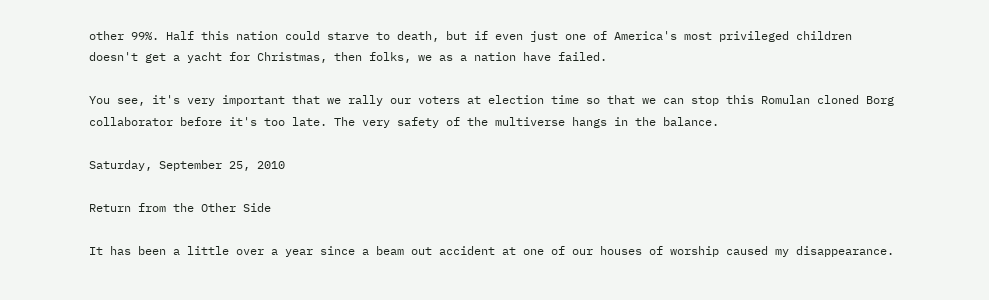other 99%. Half this nation could starve to death, but if even just one of America's most privileged children doesn't get a yacht for Christmas, then folks, we as a nation have failed.

You see, it's very important that we rally our voters at election time so that we can stop this Romulan cloned Borg collaborator before it's too late. The very safety of the multiverse hangs in the balance.

Saturday, September 25, 2010

Return from the Other Side

It has been a little over a year since a beam out accident at one of our houses of worship caused my disappearance.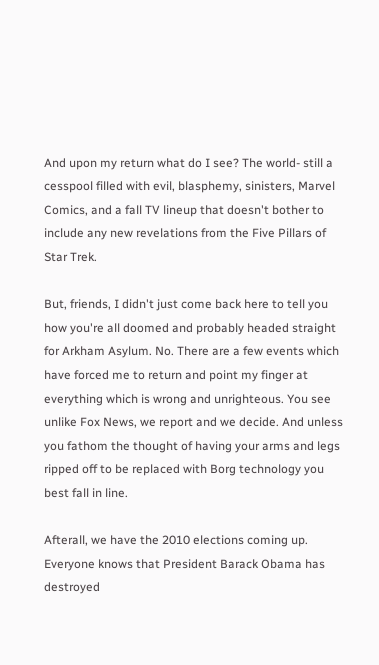And upon my return what do I see? The world- still a cesspool filled with evil, blasphemy, sinisters, Marvel Comics, and a fall TV lineup that doesn't bother to include any new revelations from the Five Pillars of Star Trek.

But, friends, I didn't just come back here to tell you how you're all doomed and probably headed straight for Arkham Asylum. No. There are a few events which have forced me to return and point my finger at everything which is wrong and unrighteous. You see unlike Fox News, we report and we decide. And unless you fathom the thought of having your arms and legs ripped off to be replaced with Borg technology you best fall in line.

Afterall, we have the 2010 elections coming up. Everyone knows that President Barack Obama has destroyed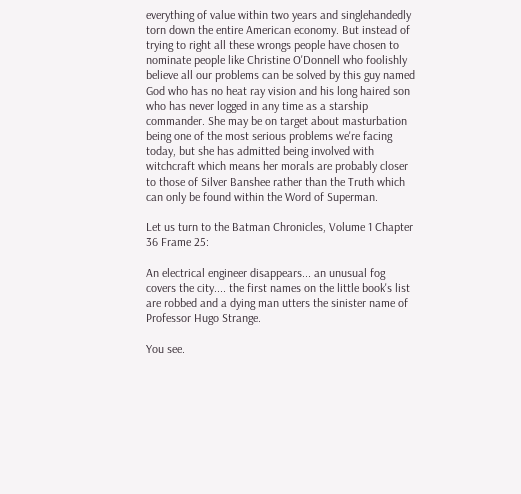everything of value within two years and singlehandedly torn down the entire American economy. But instead of trying to right all these wrongs people have chosen to nominate people like Christine O'Donnell who foolishly believe all our problems can be solved by this guy named God who has no heat ray vision and his long haired son who has never logged in any time as a starship commander. She may be on target about masturbation being one of the most serious problems we're facing today, but she has admitted being involved with witchcraft which means her morals are probably closer to those of Silver Banshee rather than the Truth which can only be found within the Word of Superman.

Let us turn to the Batman Chronicles, Volume 1 Chapter 36 Frame 25:

An electrical engineer disappears... an unusual fog covers the city.... the first names on the little book's list are robbed and a dying man utters the sinister name of Professor Hugo Strange.

You see.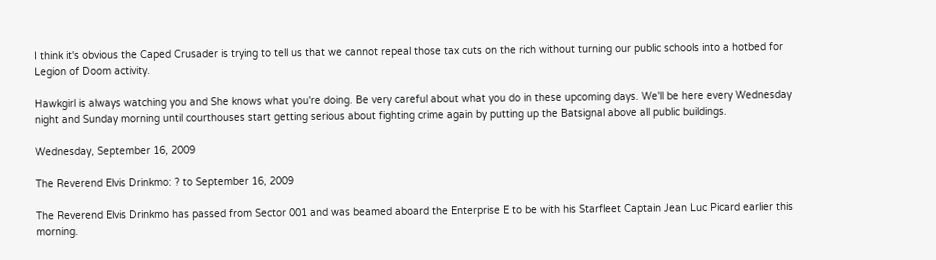I think it's obvious the Caped Crusader is trying to tell us that we cannot repeal those tax cuts on the rich without turning our public schools into a hotbed for Legion of Doom activity.

Hawkgirl is always watching you and She knows what you're doing. Be very careful about what you do in these upcoming days. We'll be here every Wednesday night and Sunday morning until courthouses start getting serious about fighting crime again by putting up the Batsignal above all public buildings.

Wednesday, September 16, 2009

The Reverend Elvis Drinkmo: ? to September 16, 2009

The Reverend Elvis Drinkmo has passed from Sector 001 and was beamed aboard the Enterprise E to be with his Starfleet Captain Jean Luc Picard earlier this morning.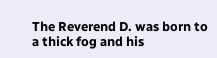The Reverend D. was born to a thick fog and his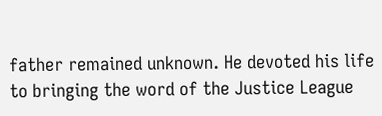father remained unknown. He devoted his life to bringing the word of the Justice League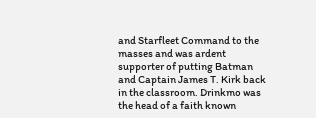and Starfleet Command to the masses and was ardent supporter of putting Batman and Captain James T. Kirk back in the classroom. Drinkmo was the head of a faith known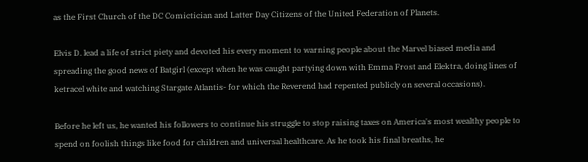as the First Church of the DC Comictician and Latter Day Citizens of the United Federation of Planets.

Elvis D. lead a life of strict piety and devoted his every moment to warning people about the Marvel biased media and spreading the good news of Batgirl (except when he was caught partying down with Emma Frost and Elektra, doing lines of ketracel white and watching Stargate Atlantis- for which the Reverend had repented publicly on several occasions).

Before he left us, he wanted his followers to continue his struggle to stop raising taxes on America's most wealthy people to spend on foolish things like food for children and universal healthcare. As he took his final breaths, he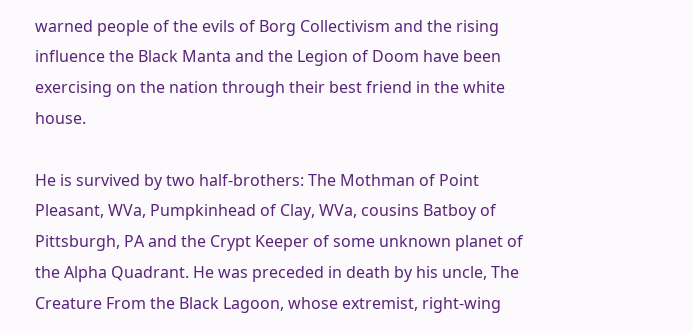warned people of the evils of Borg Collectivism and the rising influence the Black Manta and the Legion of Doom have been exercising on the nation through their best friend in the white house.

He is survived by two half-brothers: The Mothman of Point Pleasant, WVa, Pumpkinhead of Clay, WVa, cousins Batboy of Pittsburgh, PA and the Crypt Keeper of some unknown planet of the Alpha Quadrant. He was preceded in death by his uncle, The Creature From the Black Lagoon, whose extremist, right-wing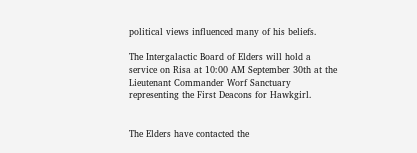political views influenced many of his beliefs.

The Intergalactic Board of Elders will hold a service on Risa at 10:00 AM September 30th at the Lieutenant Commander Worf Sanctuary representing the First Deacons for Hawkgirl.


The Elders have contacted the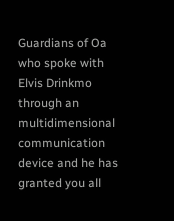Guardians of Oa who spoke with Elvis Drinkmo through an multidimensional communication device and he has granted you all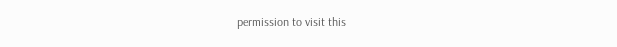permission to visit this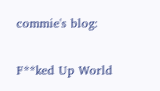commie's blog:

F**ked Up World